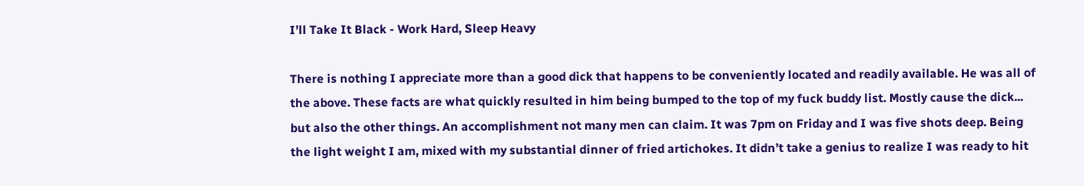I’ll Take It Black - Work Hard, Sleep Heavy

There is nothing I appreciate more than a good dick that happens to be conveniently located and readily available. He was all of the above. These facts are what quickly resulted in him being bumped to the top of my fuck buddy list. Mostly cause the dick... but also the other things. An accomplishment not many men can claim. It was 7pm on Friday and I was five shots deep. Being the light weight I am, mixed with my substantial dinner of fried artichokes. It didn’t take a genius to realize I was ready to hit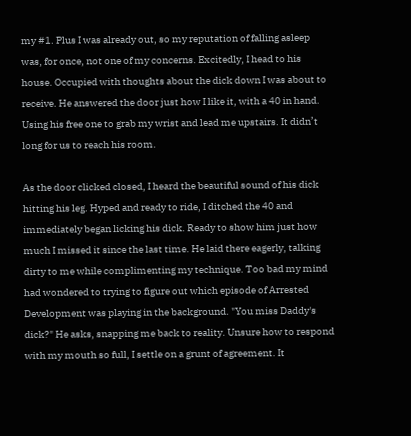my #1. Plus I was already out, so my reputation of falling asleep was, for once, not one of my concerns. Excitedly, I head to his house. Occupied with thoughts about the dick down I was about to receive. He answered the door just how I like it, with a 40 in hand. Using his free one to grab my wrist and lead me upstairs. It didn’t long for us to reach his room.

As the door clicked closed, I heard the beautiful sound of his dick hitting his leg. Hyped and ready to ride, I ditched the 40 and immediately began licking his dick. Ready to show him just how much I missed it since the last time. He laid there eagerly, talking dirty to me while complimenting my technique. Too bad my mind had wondered to trying to figure out which episode of Arrested Development was playing in the background. "You miss Daddy's dick?" He asks, snapping me back to reality. Unsure how to respond with my mouth so full, I settle on a grunt of agreement. It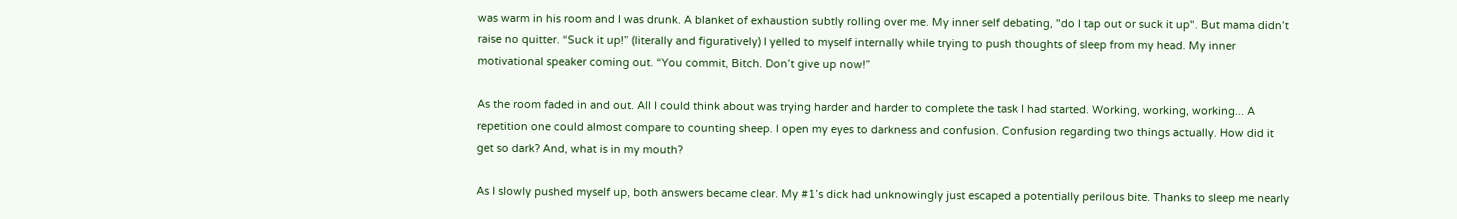was warm in his room and I was drunk. A blanket of exhaustion subtly rolling over me. My inner self debating, "do I tap out or suck it up". But mama didn’t raise no quitter. “Suck it up!” (literally and figuratively) I yelled to myself internally while trying to push thoughts of sleep from my head. My inner motivational speaker coming out. “You commit, Bitch. Don’t give up now!”

As the room faded in and out. All I could think about was trying harder and harder to complete the task I had started. Working, working, working... A repetition one could almost compare to counting sheep. I open my eyes to darkness and confusion. Confusion regarding two things actually. How did it get so dark? And, what is in my mouth?

As I slowly pushed myself up, both answers became clear. My #1’s dick had unknowingly just escaped a potentially perilous bite. Thanks to sleep me nearly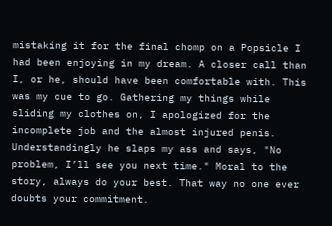mistaking it for the final chomp on a Popsicle I had been enjoying in my dream. A closer call than I, or he, should have been comfortable with. This was my cue to go. Gathering my things while sliding my clothes on, I apologized for the incomplete job and the almost injured penis. Understandingly he slaps my ass and says, "No problem, I’ll see you next time." Moral to the story, always do your best. That way no one ever doubts your commitment.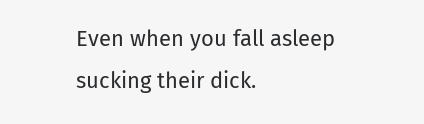Even when you fall asleep sucking their dick.